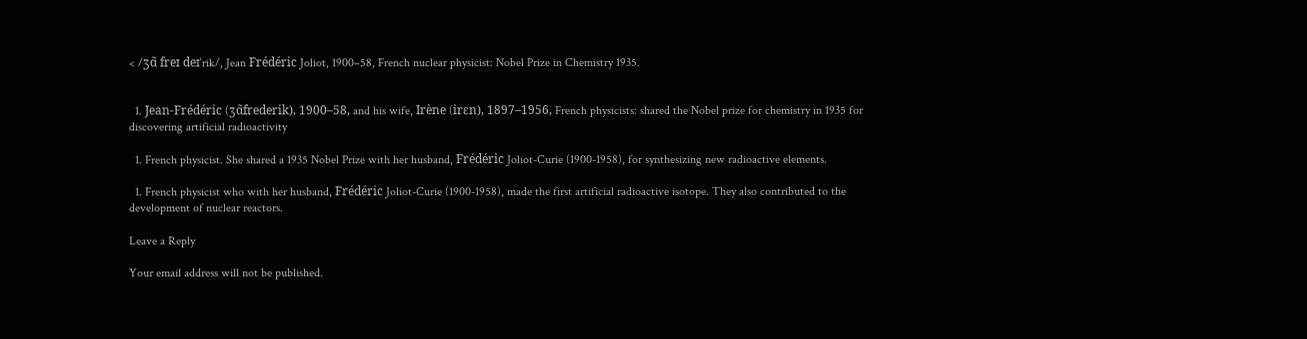< /ʒɑ̃ freɪ deɪˈrik/, Jean Frédéric Joliot, 1900–58, French nuclear physicist: Nobel Prize in Chemistry 1935.


  1. Jean-Frédéric (ʒɑ̃frederik), 1900–58, and his wife, Irène (irɛn), 1897–1956, French physicists: shared the Nobel prize for chemistry in 1935 for discovering artificial radioactivity

  1. French physicist. She shared a 1935 Nobel Prize with her husband, Frédéric Joliot-Curie (1900-1958), for synthesizing new radioactive elements.

  1. French physicist who with her husband, Frédéric Joliot-Curie (1900-1958), made the first artificial radioactive isotope. They also contributed to the development of nuclear reactors.

Leave a Reply

Your email address will not be published.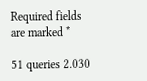Required fields are marked *

51 queries 2.030